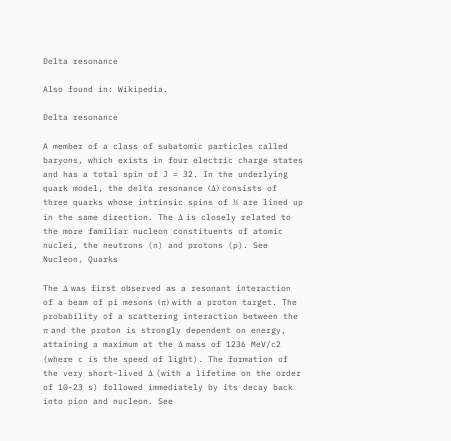Delta resonance

Also found in: Wikipedia.

Delta resonance

A member of a class of subatomic particles called baryons, which exists in four electric charge states and has a total spin of J = 32. In the underlying quark model, the delta resonance (Δ) consists of three quarks whose intrinsic spins of ½ are lined up in the same direction. The Δ is closely related to the more familiar nucleon constituents of atomic nuclei, the neutrons (n) and protons (p). See Nucleon, Quarks

The Δ was first observed as a resonant interaction of a beam of pi mesons (π) with a proton target. The probability of a scattering interaction between the π and the proton is strongly dependent on energy, attaining a maximum at the Δ mass of 1236 MeV/c2 (where c is the speed of light). The formation of the very short-lived Δ (with a lifetime on the order of 10-23 s) followed immediately by its decay back into pion and nucleon. See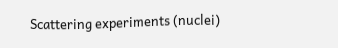Scattering experiments (nuclei)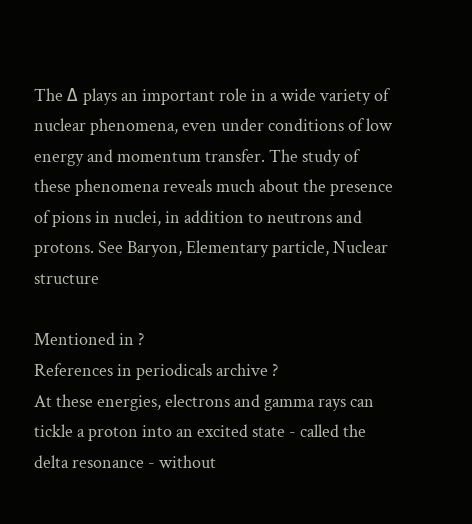The Δ plays an important role in a wide variety of nuclear phenomena, even under conditions of low energy and momentum transfer. The study of these phenomena reveals much about the presence of pions in nuclei, in addition to neutrons and protons. See Baryon, Elementary particle, Nuclear structure

Mentioned in ?
References in periodicals archive ?
At these energies, electrons and gamma rays can tickle a proton into an excited state - called the delta resonance - without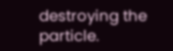destroying the particle.